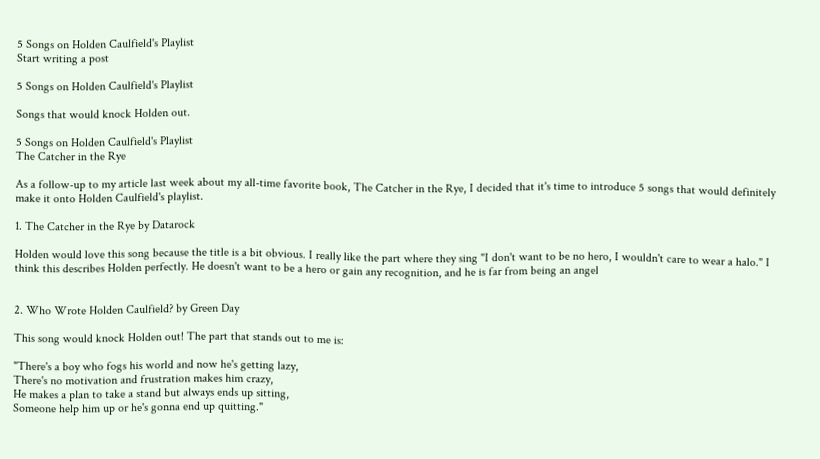5 Songs on Holden Caulfield's Playlist
Start writing a post

5 Songs on Holden Caulfield's Playlist

Songs that would knock Holden out.

5 Songs on Holden Caulfield's Playlist
The Catcher in the Rye

As a follow-up to my article last week about my all-time favorite book, The Catcher in the Rye, I decided that it's time to introduce 5 songs that would definitely make it onto Holden Caulfield's playlist.

1. The Catcher in the Rye by Datarock

Holden would love this song because the title is a bit obvious. I really like the part where they sing "I don't want to be no hero, I wouldn't care to wear a halo." I think this describes Holden perfectly. He doesn't want to be a hero or gain any recognition, and he is far from being an angel


2. Who Wrote Holden Caulfield? by Green Day

This song would knock Holden out! The part that stands out to me is:

"There's a boy who fogs his world and now he's getting lazy,
There's no motivation and frustration makes him crazy,
He makes a plan to take a stand but always ends up sitting,
Someone help him up or he's gonna end up quitting."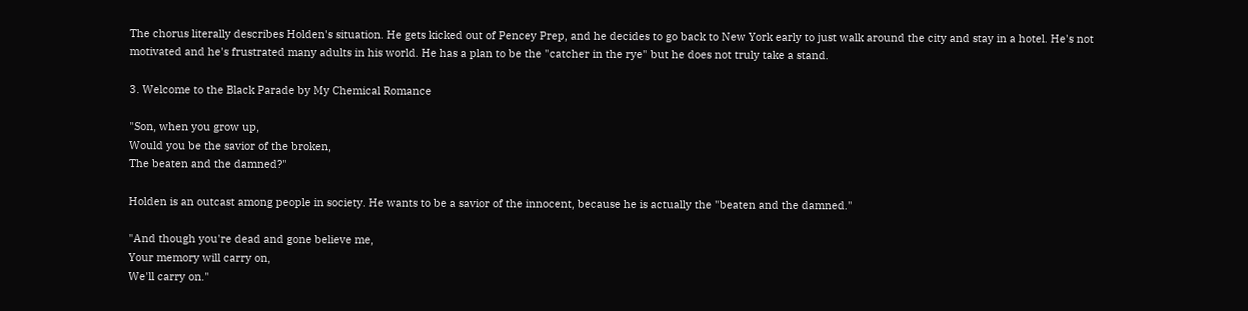The chorus literally describes Holden's situation. He gets kicked out of Pencey Prep, and he decides to go back to New York early to just walk around the city and stay in a hotel. He's not motivated and he's frustrated many adults in his world. He has a plan to be the "catcher in the rye" but he does not truly take a stand.

3. Welcome to the Black Parade by My Chemical Romance

"Son, when you grow up,
Would you be the savior of the broken,
The beaten and the damned?"

Holden is an outcast among people in society. He wants to be a savior of the innocent, because he is actually the "beaten and the damned."

"And though you're dead and gone believe me,
Your memory will carry on,
We'll carry on."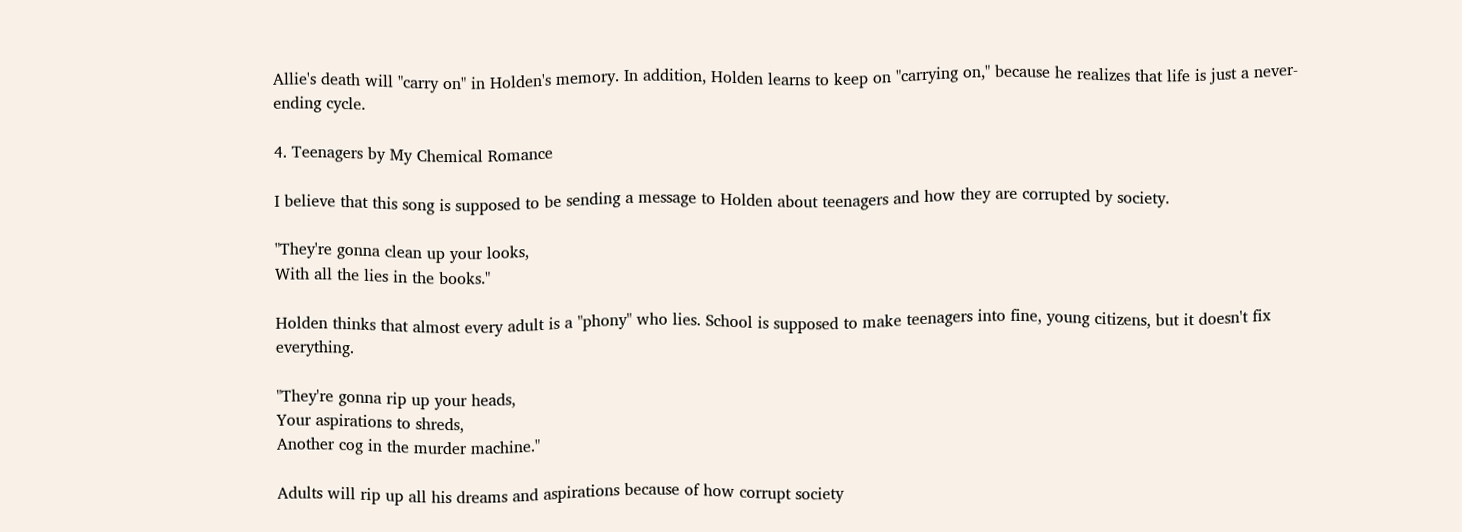Allie's death will "carry on" in Holden's memory. In addition, Holden learns to keep on "carrying on," because he realizes that life is just a never-ending cycle.

4. Teenagers by My Chemical Romance

I believe that this song is supposed to be sending a message to Holden about teenagers and how they are corrupted by society.

"They're gonna clean up your looks,
With all the lies in the books."

Holden thinks that almost every adult is a "phony" who lies. School is supposed to make teenagers into fine, young citizens, but it doesn't fix everything.

"They're gonna rip up your heads,
Your aspirations to shreds,
Another cog in the murder machine."

Adults will rip up all his dreams and aspirations because of how corrupt society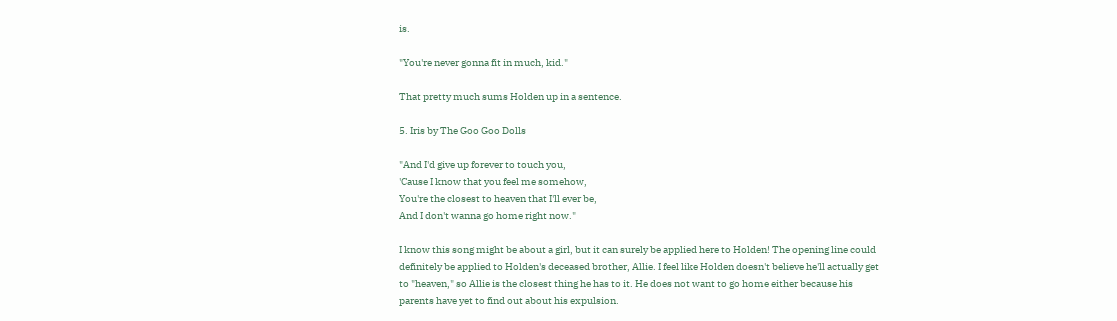is.

"You're never gonna fit in much, kid."

That pretty much sums Holden up in a sentence.

5. Iris by The Goo Goo Dolls

"And I'd give up forever to touch you,
'Cause I know that you feel me somehow,
You're the closest to heaven that I'll ever be,
And I don't wanna go home right now."

I know this song might be about a girl, but it can surely be applied here to Holden! The opening line could definitely be applied to Holden's deceased brother, Allie. I feel like Holden doesn't believe he'll actually get to "heaven," so Allie is the closest thing he has to it. He does not want to go home either because his parents have yet to find out about his expulsion.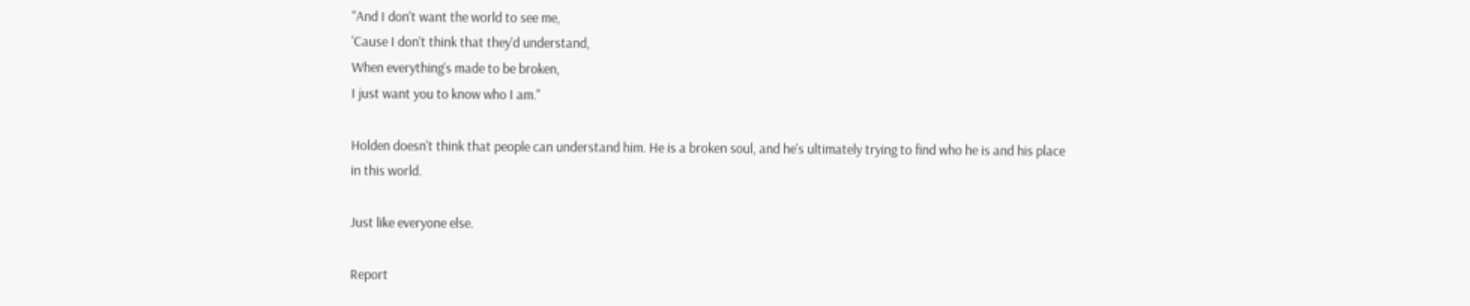"And I don't want the world to see me,
'Cause I don't think that they'd understand,
When everything's made to be broken,
I just want you to know who I am."

Holden doesn't think that people can understand him. He is a broken soul, and he's ultimately trying to find who he is and his place in this world.

Just like everyone else.

Report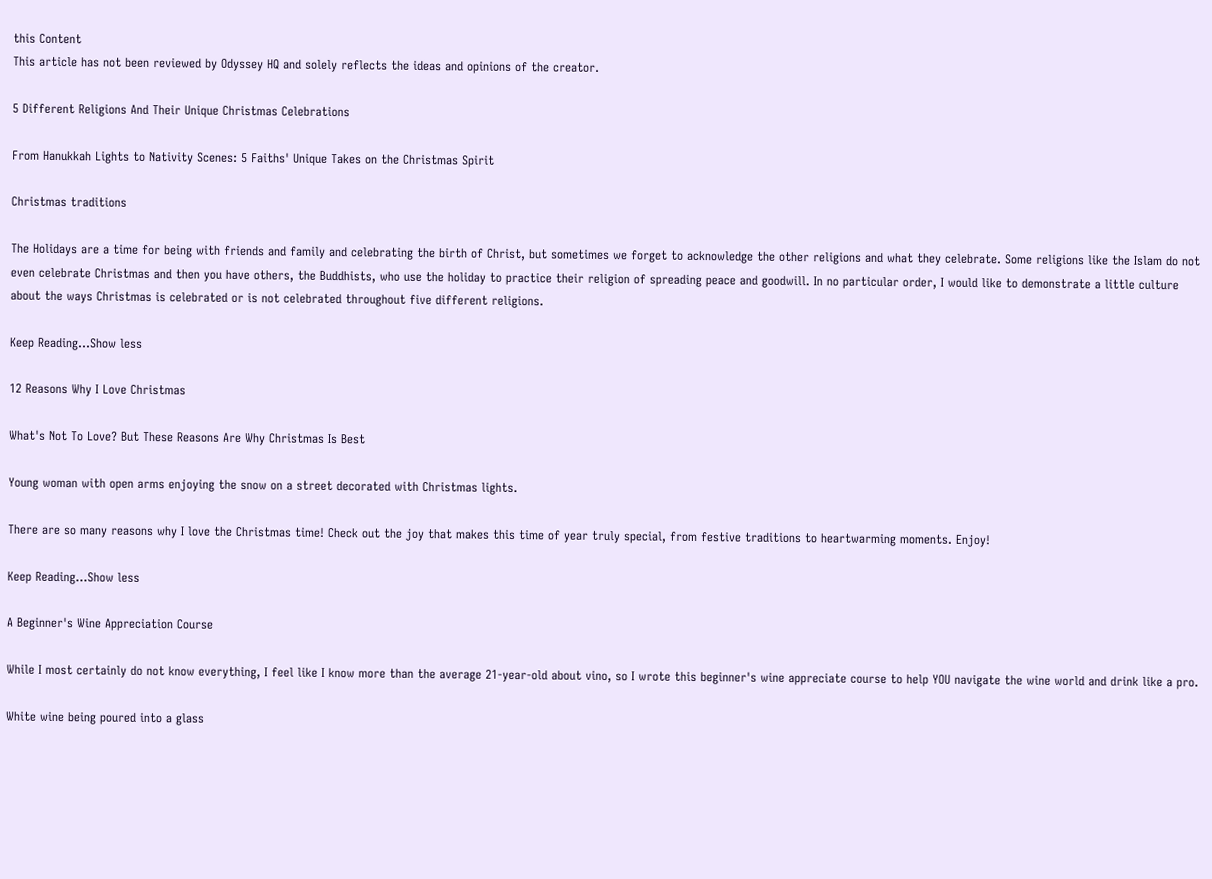this Content
This article has not been reviewed by Odyssey HQ and solely reflects the ideas and opinions of the creator.

5 Different Religions And Their Unique Christmas Celebrations

From Hanukkah Lights to Nativity Scenes: 5 Faiths' Unique Takes on the Christmas Spirit

Christmas traditions

The Holidays are a time for being with friends and family and celebrating the birth of Christ, but sometimes we forget to acknowledge the other religions and what they celebrate. Some religions like the Islam do not even celebrate Christmas and then you have others, the Buddhists, who use the holiday to practice their religion of spreading peace and goodwill. In no particular order, I would like to demonstrate a little culture about the ways Christmas is celebrated or is not celebrated throughout five different religions.

Keep Reading...Show less

12 Reasons Why I Love Christmas

What's Not To Love? But These Reasons Are Why Christmas Is Best

Young woman with open arms enjoying the snow on a street decorated with Christmas lights.

There are so many reasons why I love the Christmas time! Check out the joy that makes this time of year truly special, from festive traditions to heartwarming moments. Enjoy!

Keep Reading...Show less

A Beginner's Wine Appreciation Course

While I most certainly do not know everything, I feel like I know more than the average 21-year-old about vino, so I wrote this beginner's wine appreciate course to help YOU navigate the wine world and drink like a pro.

White wine being poured into a glass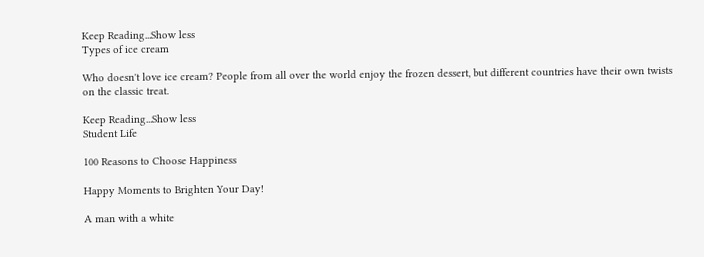Keep Reading...Show less
Types of ice cream

Who doesn't love ice cream? People from all over the world enjoy the frozen dessert, but different countries have their own twists on the classic treat.

Keep Reading...Show less
Student Life

100 Reasons to Choose Happiness

Happy Moments to Brighten Your Day!

A man with a white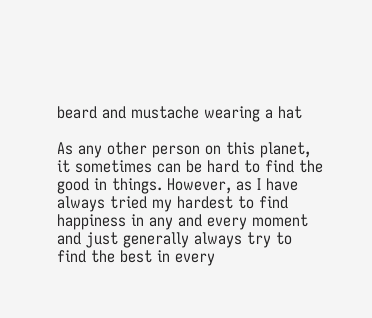beard and mustache wearing a hat

As any other person on this planet, it sometimes can be hard to find the good in things. However, as I have always tried my hardest to find happiness in any and every moment and just generally always try to find the best in every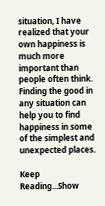situation, I have realized that your own happiness is much more important than people often think. Finding the good in any situation can help you to find happiness in some of the simplest and unexpected places.

Keep Reading...Show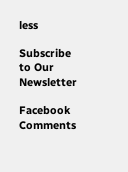less

Subscribe to Our Newsletter

Facebook Comments